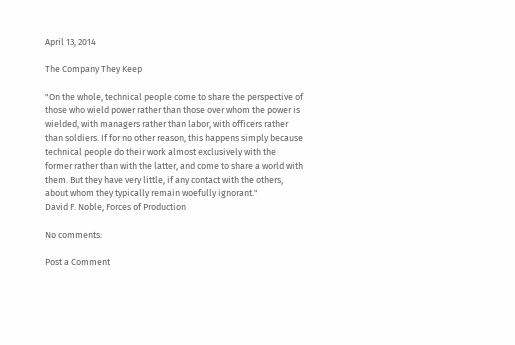April 13, 2014

The Company They Keep

"On the whole, technical people come to share the perspective of those who wield power rather than those over whom the power is wielded, with managers rather than labor, with officers rather than soldiers. If for no other reason, this happens simply because technical people do their work almost exclusively with the former rather than with the latter, and come to share a world with them. But they have very little, if any contact with the others, about whom they typically remain woefully ignorant."
David F. Noble, Forces of Production

No comments:

Post a Comment